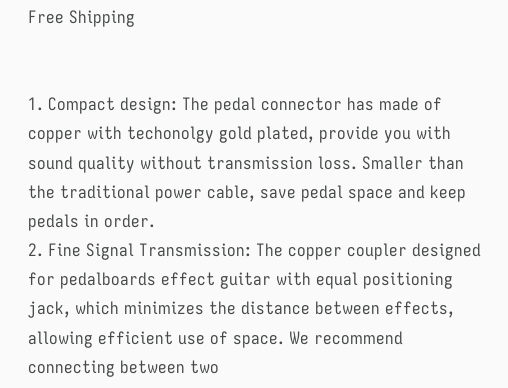Free Shipping


1. Compact design: The pedal connector has made of copper with techonolgy gold plated, provide you with sound quality without transmission loss. Smaller than the traditional power cable, save pedal space and keep pedals in order.
2. Fine Signal Transmission: The copper coupler designed for pedalboards effect guitar with equal positioning jack, which minimizes the distance between effects, allowing efficient use of space. We recommend connecting between two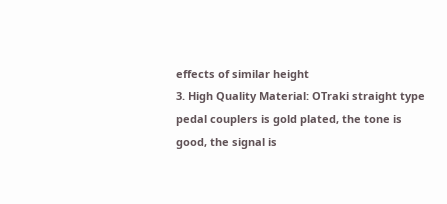effects of similar height
3. High Quality Material: OTraki straight type pedal couplers is gold plated, the tone is good, the signal is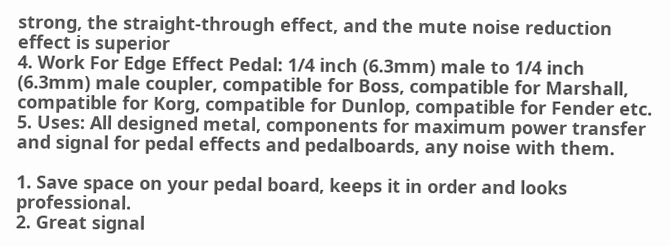strong, the straight-through effect, and the mute noise reduction effect is superior
4. Work For Edge Effect Pedal: 1/4 inch (6.3mm) male to 1/4 inch (6.3mm) male coupler, compatible for Boss, compatible for Marshall, compatible for Korg, compatible for Dunlop, compatible for Fender etc.
5. Uses: All designed metal, components for maximum power transfer and signal for pedal effects and pedalboards, any noise with them.

1. Save space on your pedal board, keeps it in order and looks professional.
2. Great signal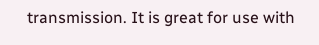transmission. It is great for use with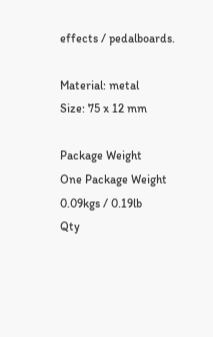effects / pedalboards.

Material: metal
Size: 75 x 12 mm

Package Weight
One Package Weight 0.09kgs / 0.19lb
Qty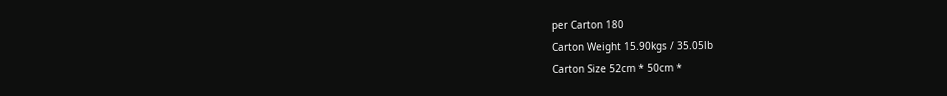per Carton 180
Carton Weight 15.90kgs / 35.05lb
Carton Size 52cm * 50cm *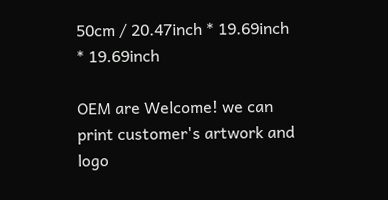50cm / 20.47inch * 19.69inch * 19.69inch

OEM are Welcome! we can print customer's artwork and logo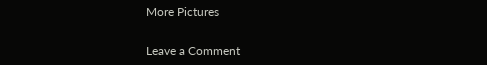More Pictures


Leave a Comment